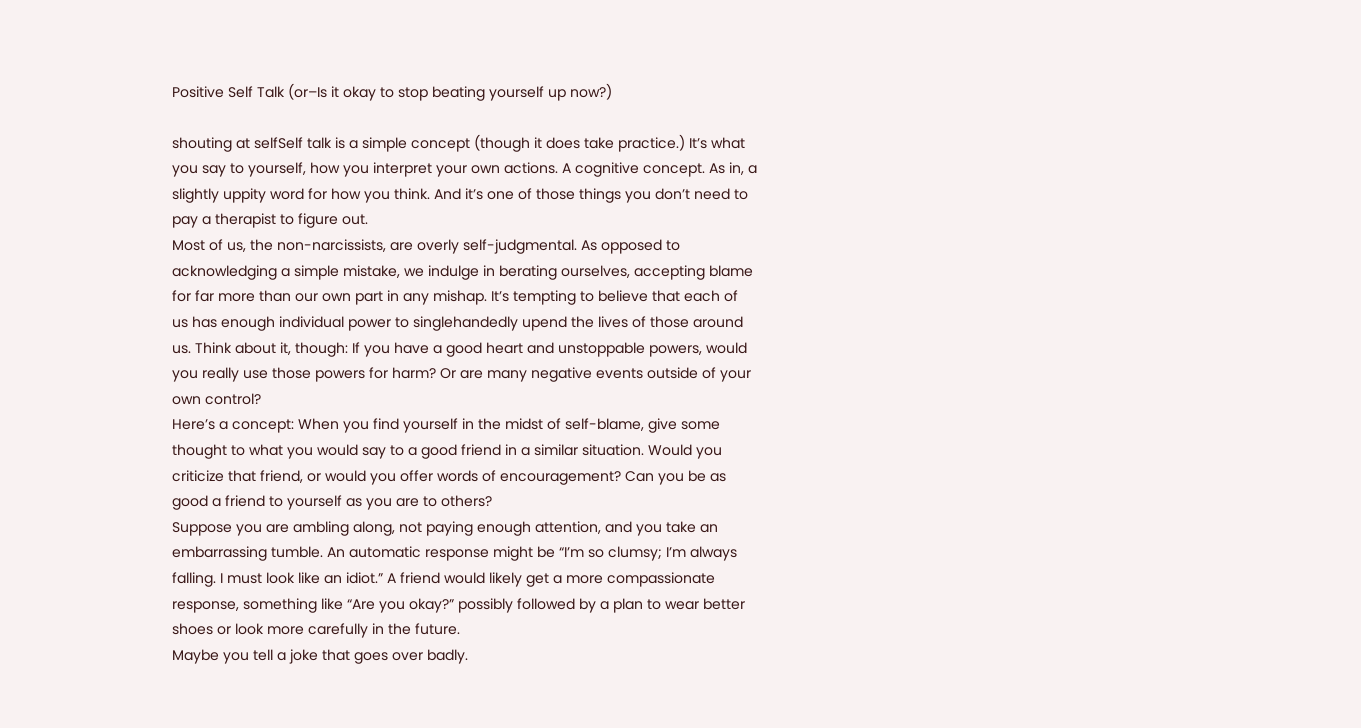Positive Self Talk (or–Is it okay to stop beating yourself up now?)

shouting at selfSelf talk is a simple concept (though it does take practice.) It’s what you say to yourself, how you interpret your own actions. A cognitive concept. As in, a slightly uppity word for how you think. And it’s one of those things you don’t need to pay a therapist to figure out.
Most of us, the non-narcissists, are overly self-judgmental. As opposed to acknowledging a simple mistake, we indulge in berating ourselves, accepting blame for far more than our own part in any mishap. It’s tempting to believe that each of us has enough individual power to singlehandedly upend the lives of those around us. Think about it, though: If you have a good heart and unstoppable powers, would you really use those powers for harm? Or are many negative events outside of your own control?
Here’s a concept: When you find yourself in the midst of self-blame, give some thought to what you would say to a good friend in a similar situation. Would you criticize that friend, or would you offer words of encouragement? Can you be as good a friend to yourself as you are to others?
Suppose you are ambling along, not paying enough attention, and you take an embarrassing tumble. An automatic response might be “I’m so clumsy; I’m always falling. I must look like an idiot.” A friend would likely get a more compassionate response, something like “Are you okay?” possibly followed by a plan to wear better shoes or look more carefully in the future.
Maybe you tell a joke that goes over badly.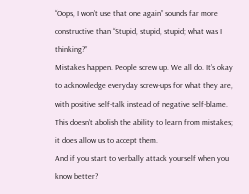“Oops, I won’t use that one again” sounds far more constructive than “Stupid, stupid, stupid; what was I thinking?”
Mistakes happen. People screw up. We all do. It’s okay to acknowledge everyday screw-ups for what they are, with positive self-talk instead of negative self-blame. This doesn’t abolish the ability to learn from mistakes; it does allow us to accept them.
And if you start to verbally attack yourself when you know better?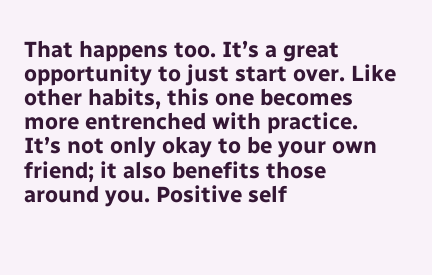That happens too. It’s a great opportunity to just start over. Like other habits, this one becomes more entrenched with practice.
It’s not only okay to be your own friend; it also benefits those around you. Positive self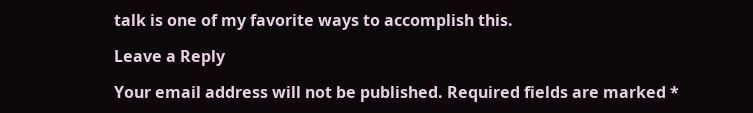talk is one of my favorite ways to accomplish this.

Leave a Reply

Your email address will not be published. Required fields are marked *